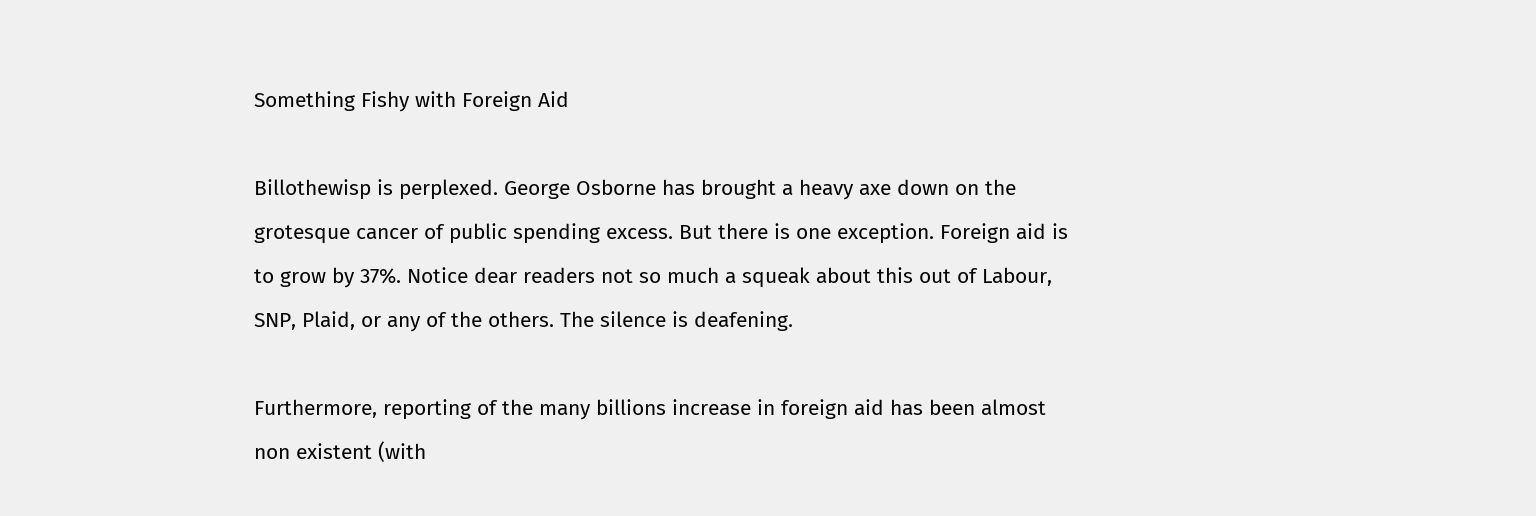Something Fishy with Foreign Aid

Billothewisp is perplexed. George Osborne has brought a heavy axe down on the grotesque cancer of public spending excess. But there is one exception. Foreign aid is to grow by 37%. Notice dear readers not so much a squeak about this out of Labour, SNP, Plaid, or any of the others. The silence is deafening.

Furthermore, reporting of the many billions increase in foreign aid has been almost non existent (with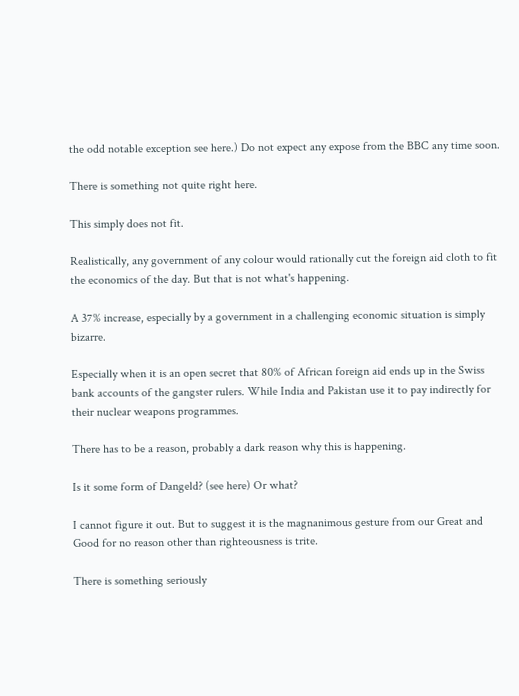the odd notable exception see here.) Do not expect any expose from the BBC any time soon.

There is something not quite right here.

This simply does not fit.

Realistically, any government of any colour would rationally cut the foreign aid cloth to fit the economics of the day. But that is not what's happening.

A 37% increase, especially by a government in a challenging economic situation is simply bizarre.

Especially when it is an open secret that 80% of African foreign aid ends up in the Swiss bank accounts of the gangster rulers. While India and Pakistan use it to pay indirectly for their nuclear weapons programmes.

There has to be a reason, probably a dark reason why this is happening.

Is it some form of Dangeld? (see here) Or what?

I cannot figure it out. But to suggest it is the magnanimous gesture from our Great and Good for no reason other than righteousness is trite.

There is something seriously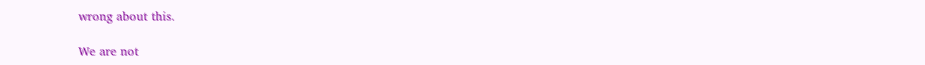wrong about this.

We are not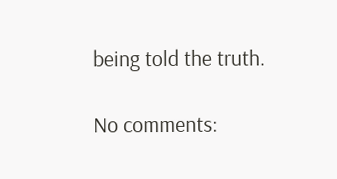being told the truth.

No comments: